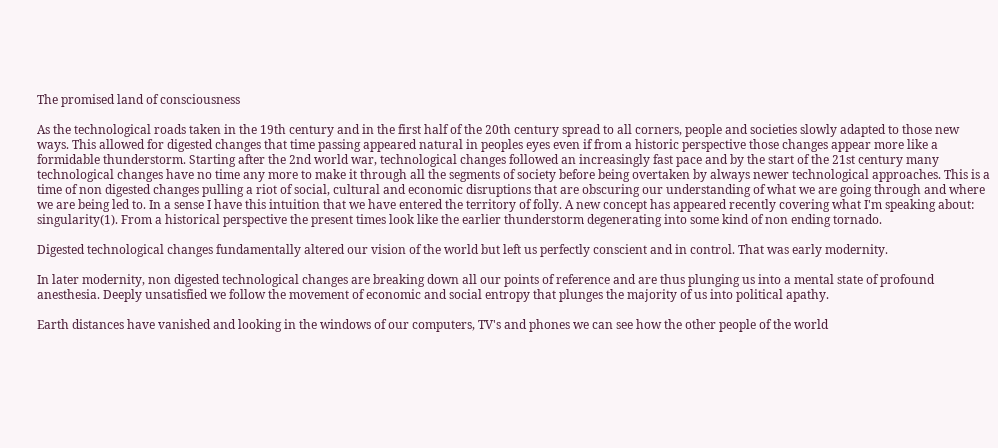The promised land of consciousness

As the technological roads taken in the 19th century and in the first half of the 20th century spread to all corners, people and societies slowly adapted to those new ways. This allowed for digested changes that time passing appeared natural in peoples eyes even if from a historic perspective those changes appear more like a formidable thunderstorm. Starting after the 2nd world war, technological changes followed an increasingly fast pace and by the start of the 21st century many technological changes have no time any more to make it through all the segments of society before being overtaken by always newer technological approaches. This is a time of non digested changes pulling a riot of social, cultural and economic disruptions that are obscuring our understanding of what we are going through and where we are being led to. In a sense I have this intuition that we have entered the territory of folly. A new concept has appeared recently covering what I'm speaking about: singularity(1). From a historical perspective the present times look like the earlier thunderstorm degenerating into some kind of non ending tornado.

Digested technological changes fundamentally altered our vision of the world but left us perfectly conscient and in control. That was early modernity.

In later modernity, non digested technological changes are breaking down all our points of reference and are thus plunging us into a mental state of profound anesthesia. Deeply unsatisfied we follow the movement of economic and social entropy that plunges the majority of us into political apathy.

Earth distances have vanished and looking in the windows of our computers, TV's and phones we can see how the other people of the world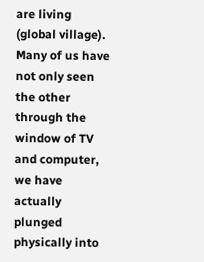are living (global village). Many of us have not only seen the other through the window of TV and computer, we have actually plunged physically into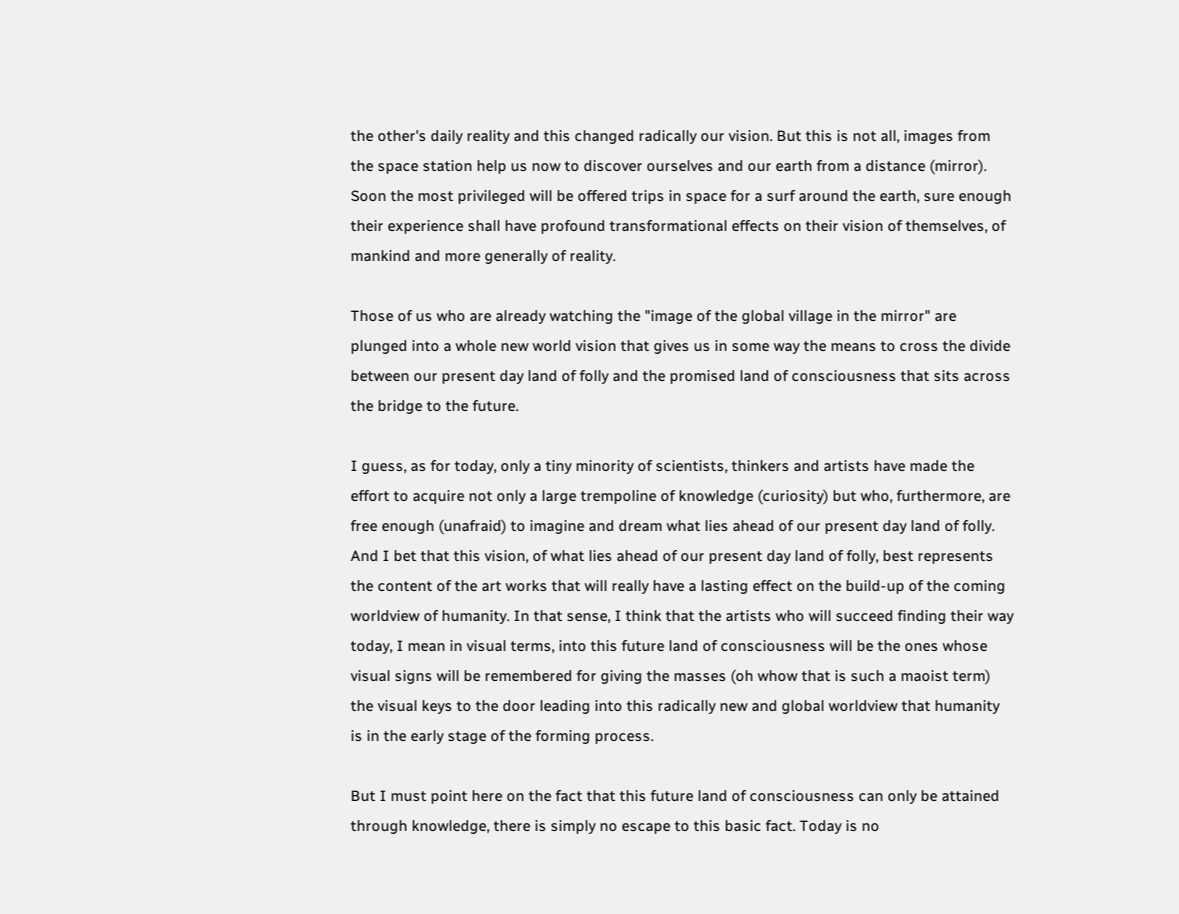the other's daily reality and this changed radically our vision. But this is not all, images from the space station help us now to discover ourselves and our earth from a distance (mirror). Soon the most privileged will be offered trips in space for a surf around the earth, sure enough their experience shall have profound transformational effects on their vision of themselves, of mankind and more generally of reality.

Those of us who are already watching the "image of the global village in the mirror" are plunged into a whole new world vision that gives us in some way the means to cross the divide between our present day land of folly and the promised land of consciousness that sits across the bridge to the future.

I guess, as for today, only a tiny minority of scientists, thinkers and artists have made the effort to acquire not only a large trempoline of knowledge (curiosity) but who, furthermore, are free enough (unafraid) to imagine and dream what lies ahead of our present day land of folly. And I bet that this vision, of what lies ahead of our present day land of folly, best represents the content of the art works that will really have a lasting effect on the build-up of the coming worldview of humanity. In that sense, I think that the artists who will succeed finding their way today, I mean in visual terms, into this future land of consciousness will be the ones whose visual signs will be remembered for giving the masses (oh whow that is such a maoist term) the visual keys to the door leading into this radically new and global worldview that humanity is in the early stage of the forming process.

But I must point here on the fact that this future land of consciousness can only be attained through knowledge, there is simply no escape to this basic fact. Today is no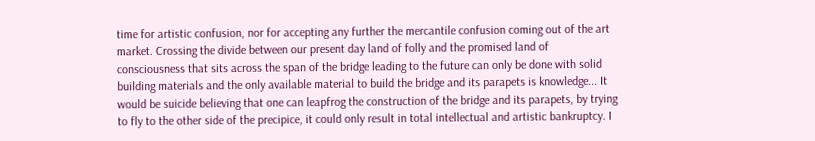time for artistic confusion, nor for accepting any further the mercantile confusion coming out of the art market. Crossing the divide between our present day land of folly and the promised land of consciousness that sits across the span of the bridge leading to the future can only be done with solid building materials and the only available material to build the bridge and its parapets is knowledge... It would be suicide believing that one can leapfrog the construction of the bridge and its parapets, by trying to fly to the other side of the precipice, it could only result in total intellectual and artistic bankruptcy. I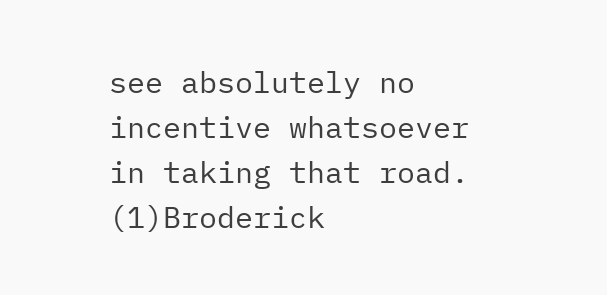see absolutely no incentive whatsoever in taking that road.
(1)Broderick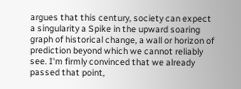argues that this century, society can expect a singularity a Spike in the upward soaring graph of historical change, a wall or horizon of prediction beyond which we cannot reliably see. I'm firmly convinced that we already passed that point,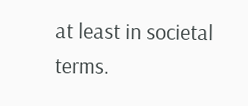at least in societal terms.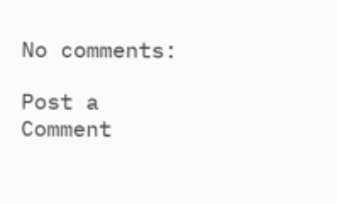No comments:

Post a Comment